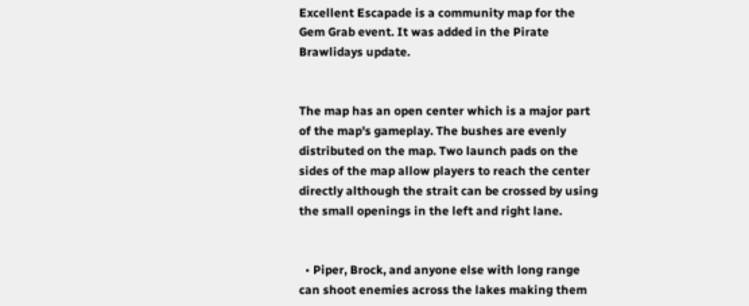Excellent Escapade is a community map for the Gem Grab event. It was added in the Pirate Brawlidays update.


The map has an open center which is a major part of the map's gameplay. The bushes are evenly distributed on the map. Two launch pads on the sides of the map allow players to reach the center directly although the strait can be crossed by using the small openings in the left and right lane.


  • Piper, Brock, and anyone else with long range can shoot enemies across the lakes making them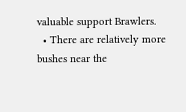valuable support Brawlers.
  • There are relatively more bushes near the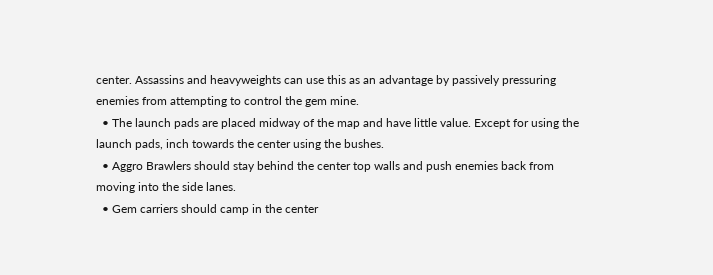center. Assassins and heavyweights can use this as an advantage by passively pressuring enemies from attempting to control the gem mine.
  • The launch pads are placed midway of the map and have little value. Except for using the launch pads, inch towards the center using the bushes.
  • Aggro Brawlers should stay behind the center top walls and push enemies back from moving into the side lanes.
  • Gem carriers should camp in the center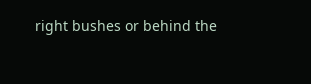right bushes or behind the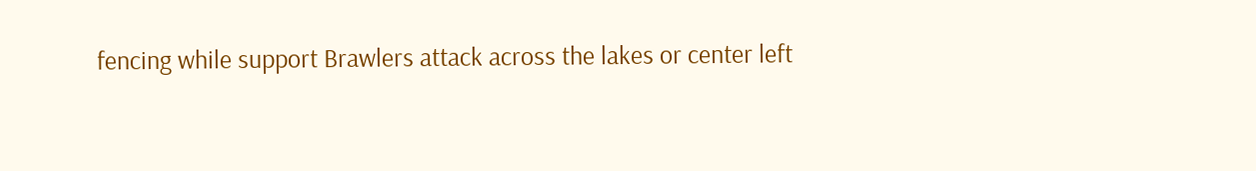fencing while support Brawlers attack across the lakes or center left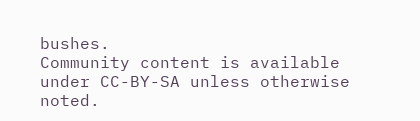bushes.
Community content is available under CC-BY-SA unless otherwise noted.